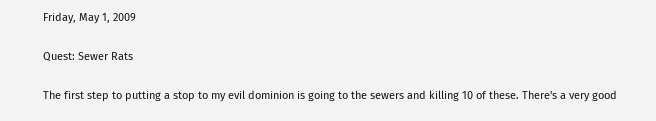Friday, May 1, 2009

Quest: Sewer Rats

The first step to putting a stop to my evil dominion is going to the sewers and killing 10 of these. There's a very good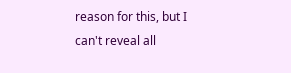reason for this, but I can't reveal all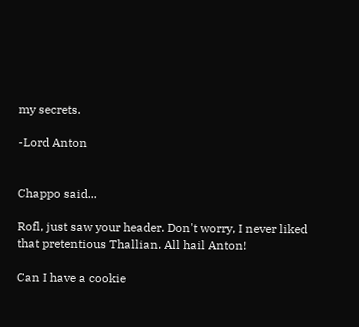my secrets.

-Lord Anton


Chappo said...

Rofl, just saw your header. Don't worry, I never liked that pretentious Thallian. All hail Anton!

Can I have a cookie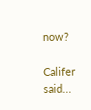now?

Califer said...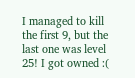I managed to kill the first 9, but the last one was level 25! I got owned :(